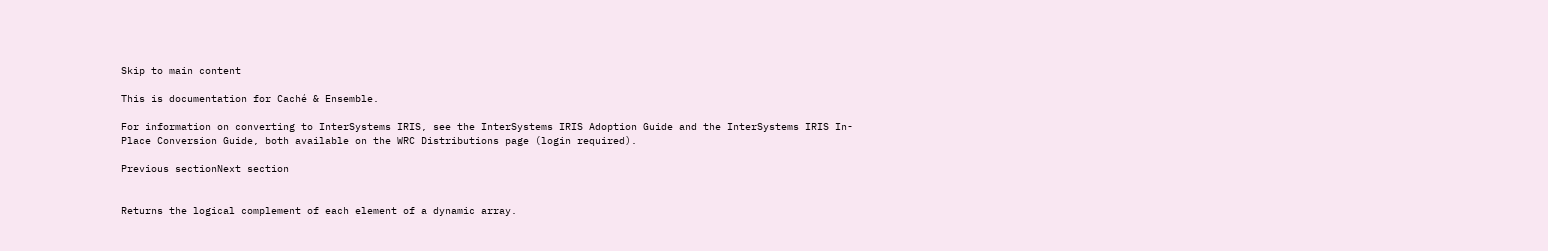Skip to main content

This is documentation for Caché & Ensemble.

For information on converting to InterSystems IRIS, see the InterSystems IRIS Adoption Guide and the InterSystems IRIS In-Place Conversion Guide, both available on the WRC Distributions page (login required).

Previous sectionNext section


Returns the logical complement of each element of a dynamic array.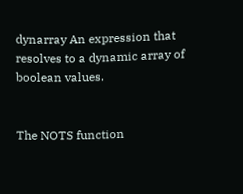dynarray An expression that resolves to a dynamic array of boolean values.


The NOTS function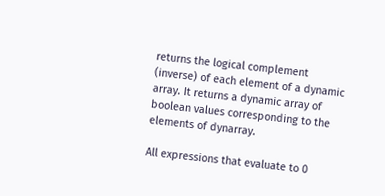returns the logical complement (inverse) of each element of a dynamic array. It returns a dynamic array of boolean values corresponding to the elements of dynarray.

All expressions that evaluate to 0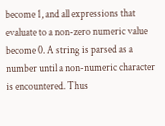become 1, and all expressions that evaluate to a non-zero numeric value become 0. A string is parsed as a number until a non-numeric character is encountered. Thus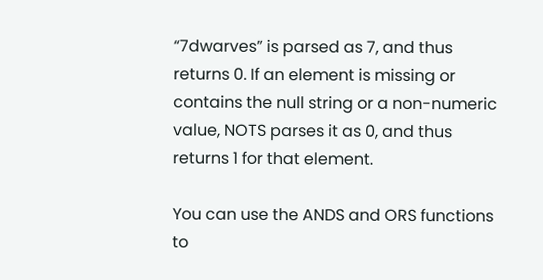“7dwarves” is parsed as 7, and thus returns 0. If an element is missing or contains the null string or a non-numeric value, NOTS parses it as 0, and thus returns 1 for that element.

You can use the ANDS and ORS functions to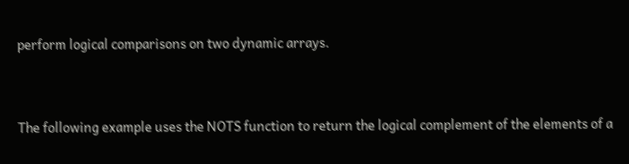perform logical comparisons on two dynamic arrays.


The following example uses the NOTS function to return the logical complement of the elements of a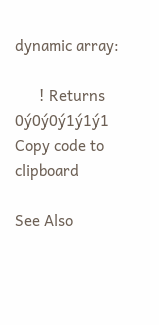dynamic array:

      ! Returns 0ý0ý0ý1ý1ý1
Copy code to clipboard

See Also